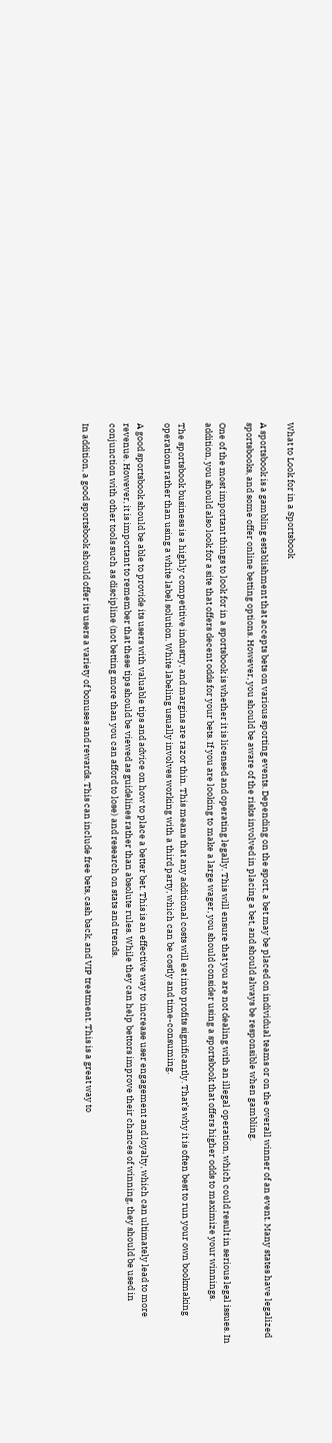What to Look for in a Sportsbook

A sportsbook is a gambling establishment that accepts bets on various sporting events. Depending on the sport, a bet may be placed on individual teams or on the overall winner of an event. Many states have legalized sportsbooks, and some offer online betting options. However, you should be aware of the risks involved in placing a bet, and should always be responsible when gambling.

One of the most important things to look for in a sportsbook is whether it is licensed and operating legally. This will ensure that you are not dealing with an illegal operation, which could result in serious legal issues. In addition, you should also look for a site that offers decent odds for your bets. If you are looking to make a large wager, you should consider using a sportsbook that offers higher odds to maximize your winnings.

The sportsbook business is a highly competitive industry, and margins are razor thin. This means that any additional costs will eat into profits significantly. That’s why it is often best to run your own bookmaking operations rather than using a white label solution. White labeling usually involves working with a third party, which can be costly and time-consuming.

A good sportsbook should be able to provide its users with valuable tips and advice on how to place a better bet. This is an effective way to increase user engagement and loyalty, which can ultimately lead to more revenue. However, it is important to remember that these tips should be viewed as guidelines rather than absolute rules. While they can help bettors improve their chances of winning, they should be used in conjunction with other tools such as discipline (not betting more than you can afford to lose) and research on stats and trends.

In addition, a good sportsbook should offer its users a variety of bonuses and rewards. This can include free bets, cash back, and VIP treatment. This is a great way to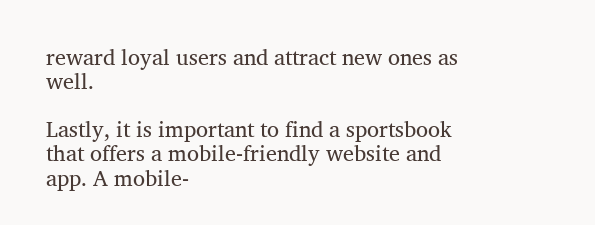reward loyal users and attract new ones as well.

Lastly, it is important to find a sportsbook that offers a mobile-friendly website and app. A mobile-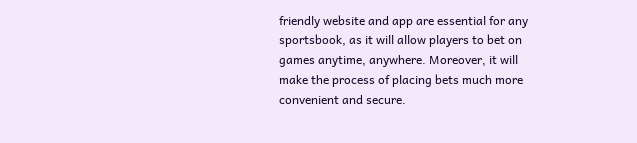friendly website and app are essential for any sportsbook, as it will allow players to bet on games anytime, anywhere. Moreover, it will make the process of placing bets much more convenient and secure.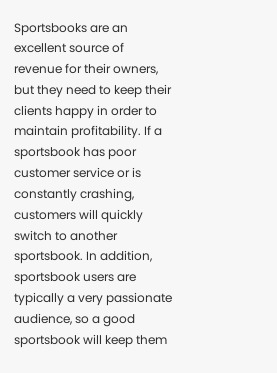Sportsbooks are an excellent source of revenue for their owners, but they need to keep their clients happy in order to maintain profitability. If a sportsbook has poor customer service or is constantly crashing, customers will quickly switch to another sportsbook. In addition, sportsbook users are typically a very passionate audience, so a good sportsbook will keep them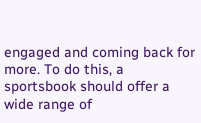engaged and coming back for more. To do this, a sportsbook should offer a wide range of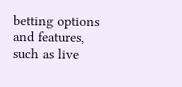betting options and features, such as live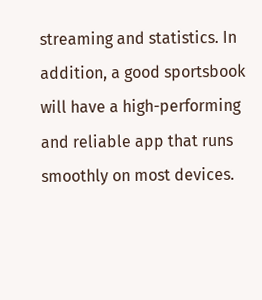streaming and statistics. In addition, a good sportsbook will have a high-performing and reliable app that runs smoothly on most devices.